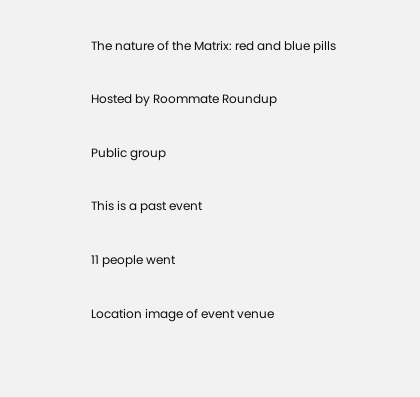The nature of the Matrix: red and blue pills

Hosted by Roommate Roundup

Public group

This is a past event

11 people went

Location image of event venue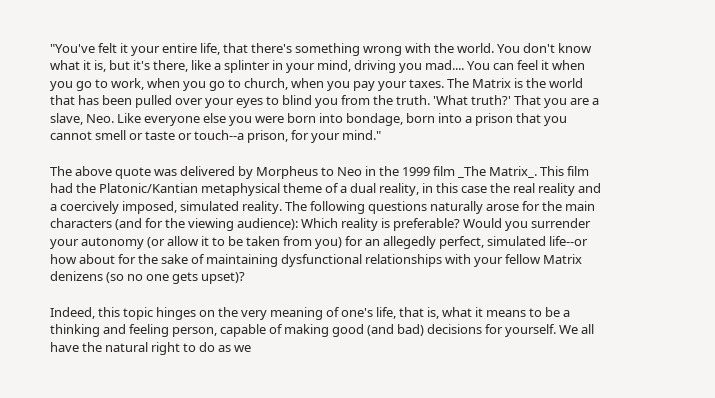"You've felt it your entire life, that there's something wrong with the world. You don't know what it is, but it's there, like a splinter in your mind, driving you mad.... You can feel it when you go to work, when you go to church, when you pay your taxes. The Matrix is the world that has been pulled over your eyes to blind you from the truth. 'What truth?' That you are a slave, Neo. Like everyone else you were born into bondage, born into a prison that you cannot smell or taste or touch--a prison, for your mind."

The above quote was delivered by Morpheus to Neo in the 1999 film _The Matrix_. This film had the Platonic/Kantian metaphysical theme of a dual reality, in this case the real reality and a coercively imposed, simulated reality. The following questions naturally arose for the main characters (and for the viewing audience): Which reality is preferable? Would you surrender your autonomy (or allow it to be taken from you) for an allegedly perfect, simulated life--or how about for the sake of maintaining dysfunctional relationships with your fellow Matrix denizens (so no one gets upset)?

Indeed, this topic hinges on the very meaning of one's life, that is, what it means to be a thinking and feeling person, capable of making good (and bad) decisions for yourself. We all have the natural right to do as we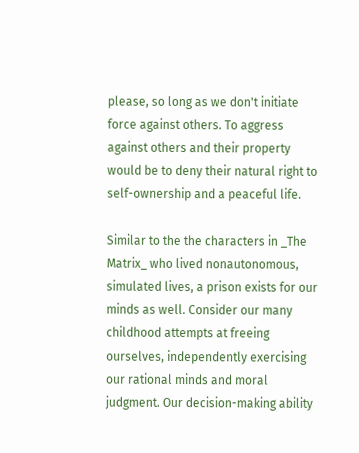please, so long as we don't initiate force against others. To aggress against others and their property would be to deny their natural right to self-ownership and a peaceful life.

Similar to the the characters in _The Matrix_ who lived nonautonomous, simulated lives, a prison exists for our minds as well. Consider our many childhood attempts at freeing ourselves, independently exercising our rational minds and moral judgment. Our decision-making ability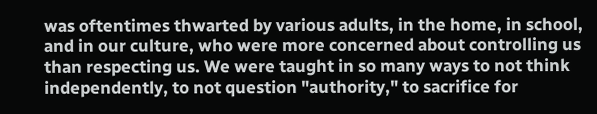was oftentimes thwarted by various adults, in the home, in school, and in our culture, who were more concerned about controlling us than respecting us. We were taught in so many ways to not think independently, to not question "authority," to sacrifice for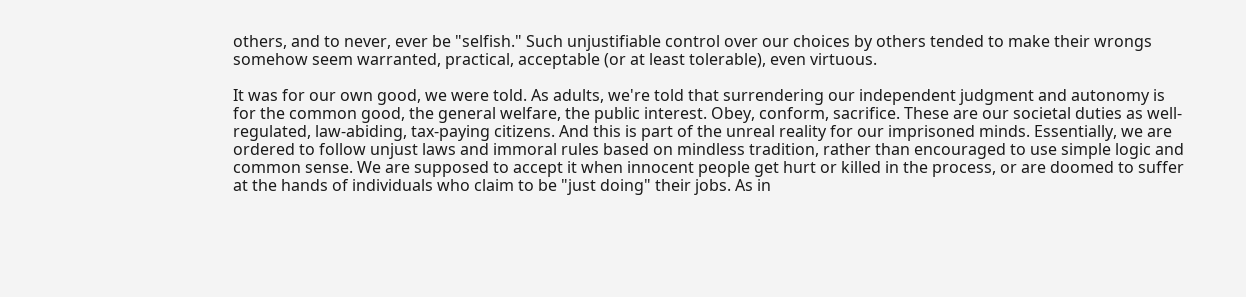others, and to never, ever be "selfish." Such unjustifiable control over our choices by others tended to make their wrongs somehow seem warranted, practical, acceptable (or at least tolerable), even virtuous.

It was for our own good, we were told. As adults, we're told that surrendering our independent judgment and autonomy is for the common good, the general welfare, the public interest. Obey, conform, sacrifice. These are our societal duties as well-regulated, law-abiding, tax-paying citizens. And this is part of the unreal reality for our imprisoned minds. Essentially, we are ordered to follow unjust laws and immoral rules based on mindless tradition, rather than encouraged to use simple logic and common sense. We are supposed to accept it when innocent people get hurt or killed in the process, or are doomed to suffer at the hands of individuals who claim to be "just doing" their jobs. As in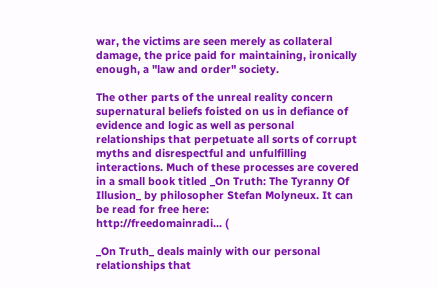war, the victims are seen merely as collateral damage, the price paid for maintaining, ironically enough, a "law and order" society.

The other parts of the unreal reality concern supernatural beliefs foisted on us in defiance of evidence and logic as well as personal relationships that perpetuate all sorts of corrupt myths and disrespectful and unfulfilling interactions. Much of these processes are covered in a small book titled _On Truth: The Tyranny Of Illusion_ by philosopher Stefan Molyneux. It can be read for free here:
http://freedomainradi... (

_On Truth_ deals mainly with our personal relationships that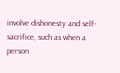involve dishonesty and self-sacrifice, such as when a person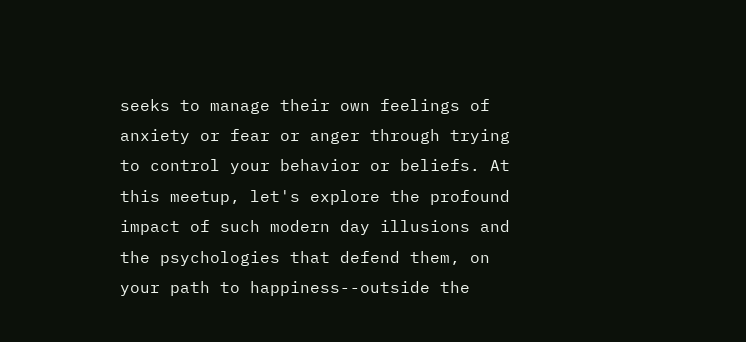seeks to manage their own feelings of anxiety or fear or anger through trying to control your behavior or beliefs. At this meetup, let's explore the profound impact of such modern day illusions and the psychologies that defend them, on your path to happiness--outside the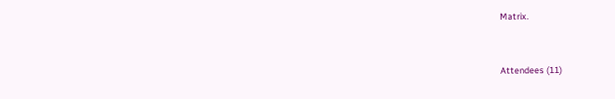Matrix.


Attendees (11)